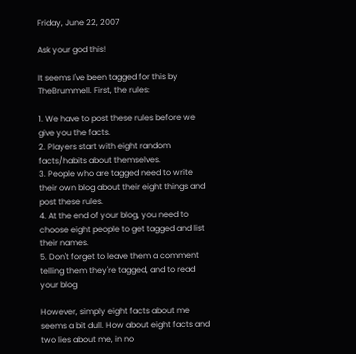Friday, June 22, 2007

Ask your god this!

It seems I've been tagged for this by TheBrummell. First, the rules:

1. We have to post these rules before we give you the facts.
2. Players start with eight random facts/habits about themselves.
3. People who are tagged need to write their own blog about their eight things and post these rules.
4. At the end of your blog, you need to choose eight people to get tagged and list their names.
5. Don't forget to leave them a comment telling them they're tagged, and to read your blog

However, simply eight facts about me seems a bit dull. How about eight facts and two lies about me, in no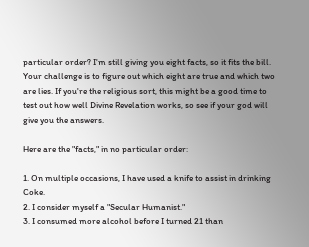particular order? I'm still giving you eight facts, so it fits the bill. Your challenge is to figure out which eight are true and which two are lies. If you're the religious sort, this might be a good time to test out how well Divine Revelation works, so see if your god will give you the answers.

Here are the "facts," in no particular order:

1. On multiple occasions, I have used a knife to assist in drinking Coke.
2. I consider myself a "Secular Humanist."
3. I consumed more alcohol before I turned 21 than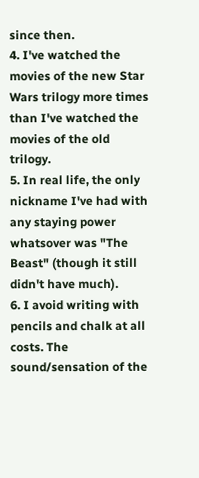since then.
4. I've watched the movies of the new Star Wars trilogy more times than I've watched the movies of the old trilogy.
5. In real life, the only nickname I've had with any staying power whatsover was "The Beast" (though it still didn't have much).
6. I avoid writing with pencils and chalk at all costs. The sound/sensation of the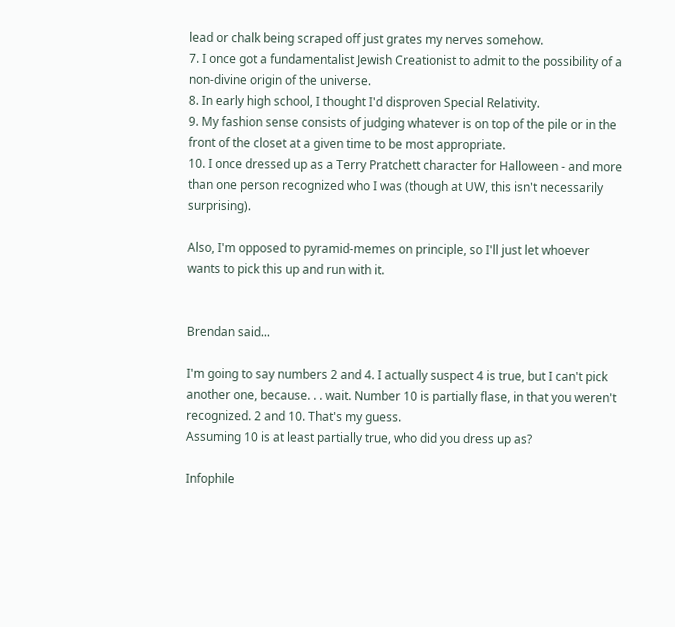lead or chalk being scraped off just grates my nerves somehow.
7. I once got a fundamentalist Jewish Creationist to admit to the possibility of a non-divine origin of the universe.
8. In early high school, I thought I'd disproven Special Relativity.
9. My fashion sense consists of judging whatever is on top of the pile or in the front of the closet at a given time to be most appropriate.
10. I once dressed up as a Terry Pratchett character for Halloween - and more than one person recognized who I was (though at UW, this isn't necessarily surprising).

Also, I'm opposed to pyramid-memes on principle, so I'll just let whoever wants to pick this up and run with it.


Brendan said...

I'm going to say numbers 2 and 4. I actually suspect 4 is true, but I can't pick another one, because. . . wait. Number 10 is partially flase, in that you weren't recognized. 2 and 10. That's my guess.
Assuming 10 is at least partially true, who did you dress up as?

Infophile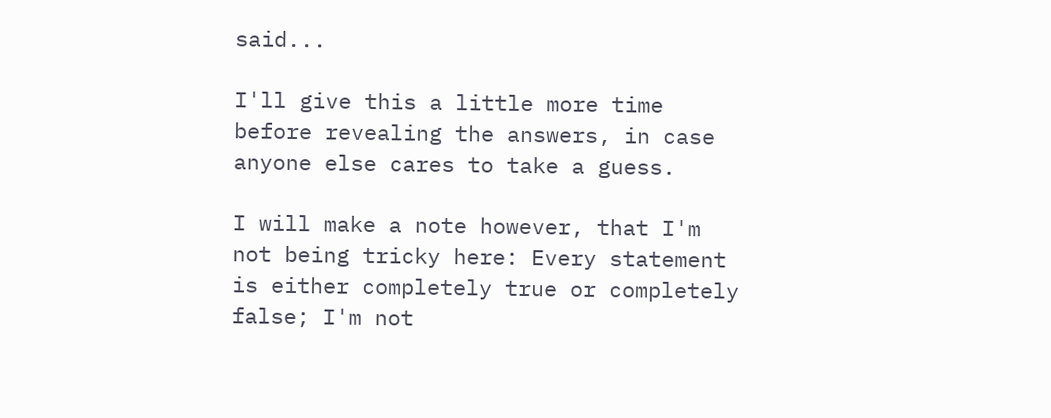said...

I'll give this a little more time before revealing the answers, in case anyone else cares to take a guess.

I will make a note however, that I'm not being tricky here: Every statement is either completely true or completely false; I'm not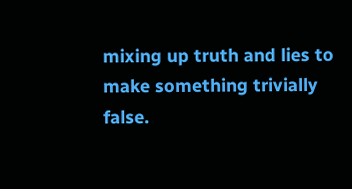mixing up truth and lies to make something trivially false.